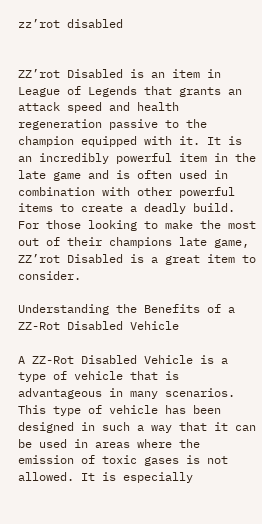zz’rot disabled


ZZ’rot Disabled is an item in League of Legends that grants an attack speed and health regeneration passive to the champion equipped with it. It is an incredibly powerful item in the late game and is often used in combination with other powerful items to create a deadly build. For those looking to make the most out of their champions late game, ZZ’rot Disabled is a great item to consider.

Understanding the Benefits of a ZZ-Rot Disabled Vehicle

A ZZ-Rot Disabled Vehicle is a type of vehicle that is advantageous in many scenarios. This type of vehicle has been designed in such a way that it can be used in areas where the emission of toxic gases is not allowed. It is especially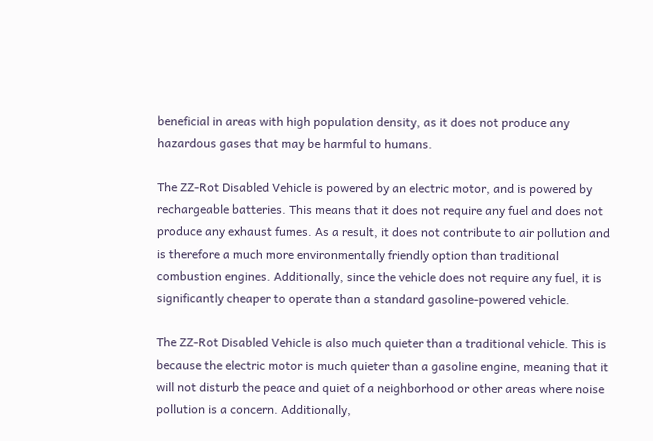beneficial in areas with high population density, as it does not produce any hazardous gases that may be harmful to humans.

The ZZ-Rot Disabled Vehicle is powered by an electric motor, and is powered by rechargeable batteries. This means that it does not require any fuel and does not produce any exhaust fumes. As a result, it does not contribute to air pollution and is therefore a much more environmentally friendly option than traditional combustion engines. Additionally, since the vehicle does not require any fuel, it is significantly cheaper to operate than a standard gasoline-powered vehicle.

The ZZ-Rot Disabled Vehicle is also much quieter than a traditional vehicle. This is because the electric motor is much quieter than a gasoline engine, meaning that it will not disturb the peace and quiet of a neighborhood or other areas where noise pollution is a concern. Additionally,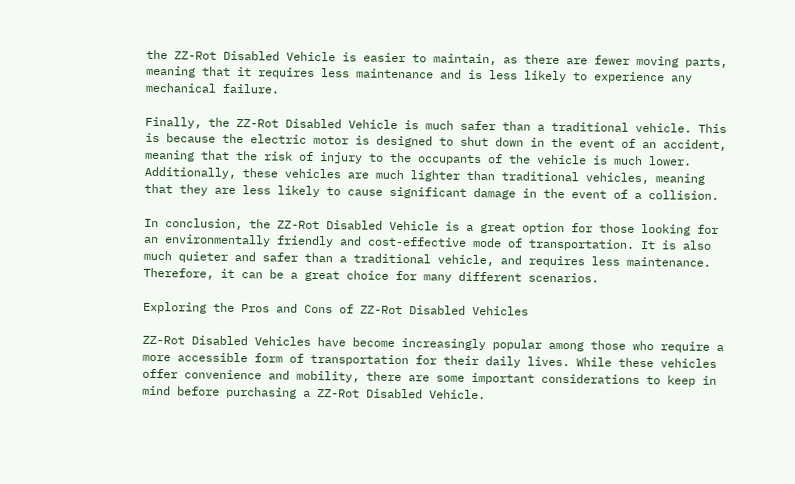the ZZ-Rot Disabled Vehicle is easier to maintain, as there are fewer moving parts, meaning that it requires less maintenance and is less likely to experience any mechanical failure.

Finally, the ZZ-Rot Disabled Vehicle is much safer than a traditional vehicle. This is because the electric motor is designed to shut down in the event of an accident, meaning that the risk of injury to the occupants of the vehicle is much lower. Additionally, these vehicles are much lighter than traditional vehicles, meaning that they are less likely to cause significant damage in the event of a collision.

In conclusion, the ZZ-Rot Disabled Vehicle is a great option for those looking for an environmentally friendly and cost-effective mode of transportation. It is also much quieter and safer than a traditional vehicle, and requires less maintenance. Therefore, it can be a great choice for many different scenarios.

Exploring the Pros and Cons of ZZ-Rot Disabled Vehicles

ZZ-Rot Disabled Vehicles have become increasingly popular among those who require a more accessible form of transportation for their daily lives. While these vehicles offer convenience and mobility, there are some important considerations to keep in mind before purchasing a ZZ-Rot Disabled Vehicle.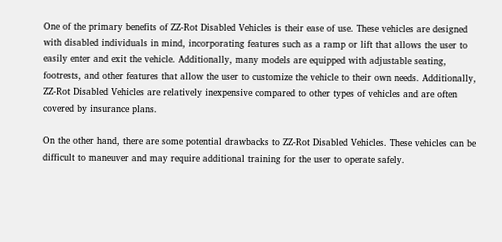One of the primary benefits of ZZ-Rot Disabled Vehicles is their ease of use. These vehicles are designed with disabled individuals in mind, incorporating features such as a ramp or lift that allows the user to easily enter and exit the vehicle. Additionally, many models are equipped with adjustable seating, footrests, and other features that allow the user to customize the vehicle to their own needs. Additionally, ZZ-Rot Disabled Vehicles are relatively inexpensive compared to other types of vehicles and are often covered by insurance plans.

On the other hand, there are some potential drawbacks to ZZ-Rot Disabled Vehicles. These vehicles can be difficult to maneuver and may require additional training for the user to operate safely.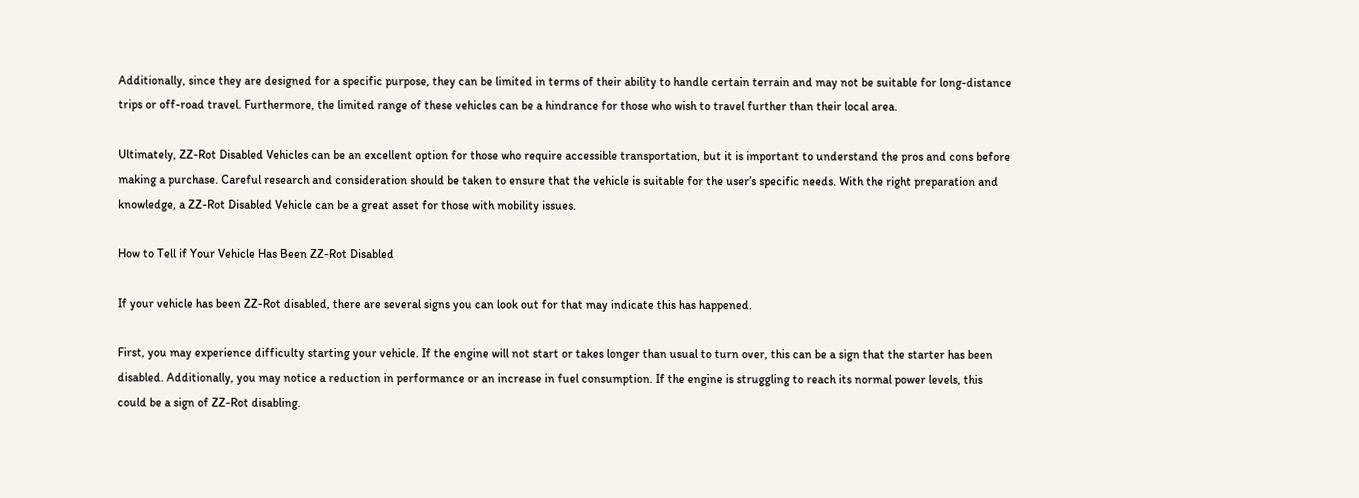Additionally, since they are designed for a specific purpose, they can be limited in terms of their ability to handle certain terrain and may not be suitable for long-distance trips or off-road travel. Furthermore, the limited range of these vehicles can be a hindrance for those who wish to travel further than their local area.

Ultimately, ZZ-Rot Disabled Vehicles can be an excellent option for those who require accessible transportation, but it is important to understand the pros and cons before making a purchase. Careful research and consideration should be taken to ensure that the vehicle is suitable for the user’s specific needs. With the right preparation and knowledge, a ZZ-Rot Disabled Vehicle can be a great asset for those with mobility issues.

How to Tell if Your Vehicle Has Been ZZ-Rot Disabled

If your vehicle has been ZZ-Rot disabled, there are several signs you can look out for that may indicate this has happened.

First, you may experience difficulty starting your vehicle. If the engine will not start or takes longer than usual to turn over, this can be a sign that the starter has been disabled. Additionally, you may notice a reduction in performance or an increase in fuel consumption. If the engine is struggling to reach its normal power levels, this could be a sign of ZZ-Rot disabling.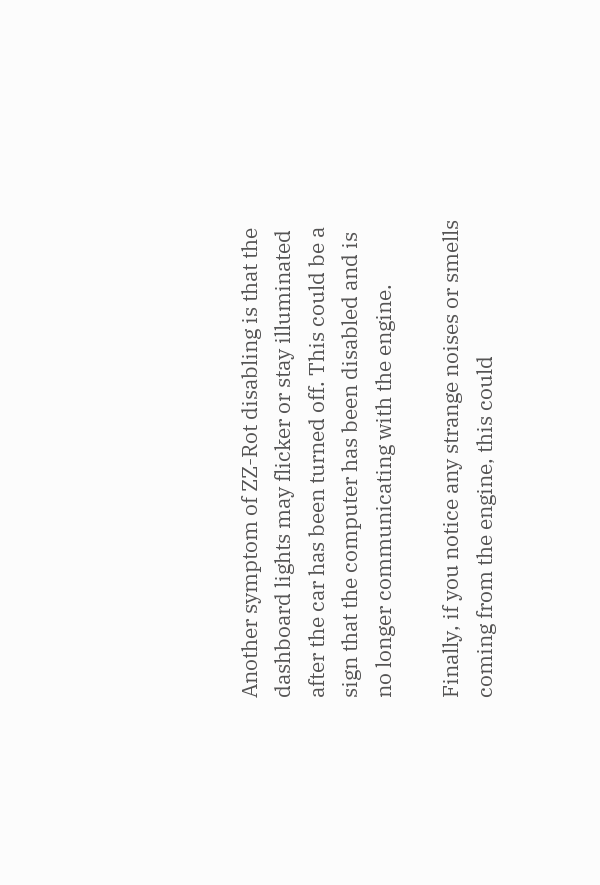Another symptom of ZZ-Rot disabling is that the dashboard lights may flicker or stay illuminated after the car has been turned off. This could be a sign that the computer has been disabled and is no longer communicating with the engine.

Finally, if you notice any strange noises or smells coming from the engine, this could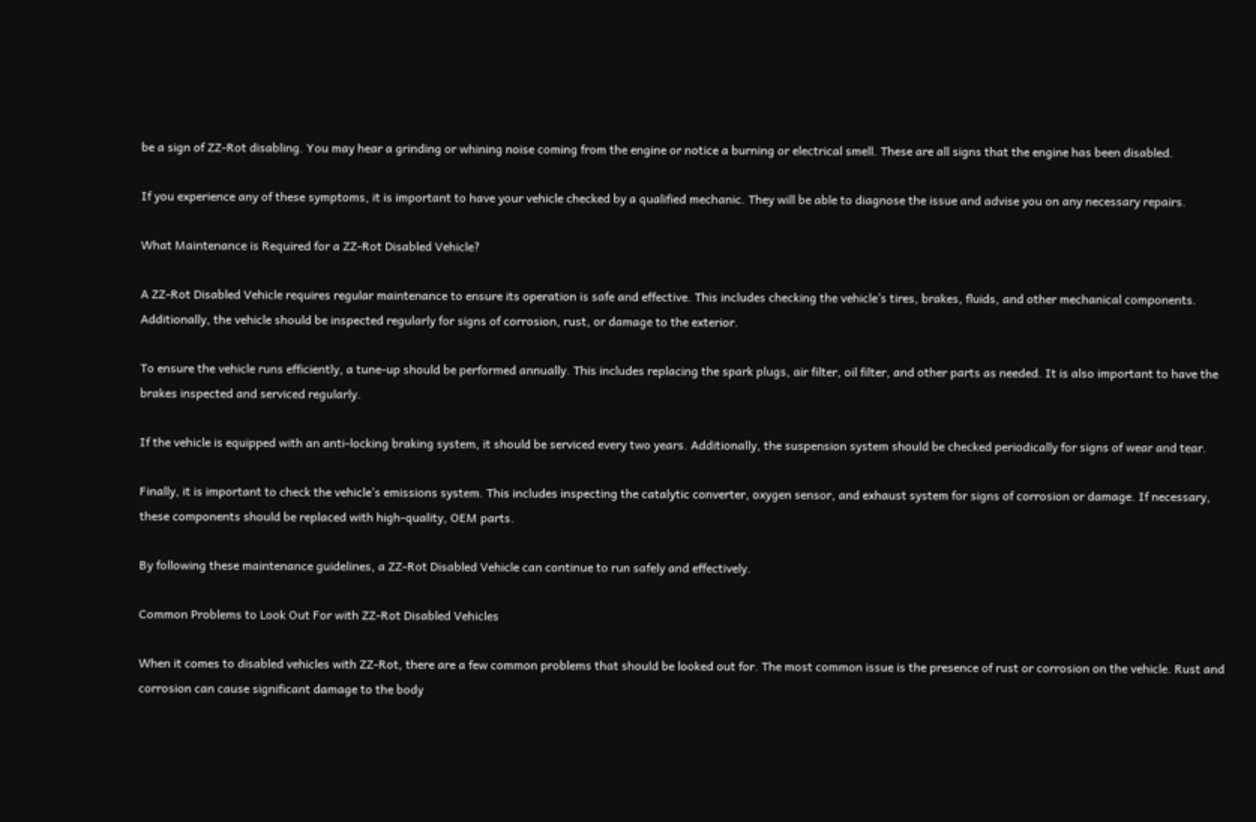be a sign of ZZ-Rot disabling. You may hear a grinding or whining noise coming from the engine or notice a burning or electrical smell. These are all signs that the engine has been disabled.

If you experience any of these symptoms, it is important to have your vehicle checked by a qualified mechanic. They will be able to diagnose the issue and advise you on any necessary repairs.

What Maintenance is Required for a ZZ-Rot Disabled Vehicle?

A ZZ-Rot Disabled Vehicle requires regular maintenance to ensure its operation is safe and effective. This includes checking the vehicle’s tires, brakes, fluids, and other mechanical components. Additionally, the vehicle should be inspected regularly for signs of corrosion, rust, or damage to the exterior.

To ensure the vehicle runs efficiently, a tune-up should be performed annually. This includes replacing the spark plugs, air filter, oil filter, and other parts as needed. It is also important to have the brakes inspected and serviced regularly.

If the vehicle is equipped with an anti-locking braking system, it should be serviced every two years. Additionally, the suspension system should be checked periodically for signs of wear and tear.

Finally, it is important to check the vehicle’s emissions system. This includes inspecting the catalytic converter, oxygen sensor, and exhaust system for signs of corrosion or damage. If necessary, these components should be replaced with high-quality, OEM parts.

By following these maintenance guidelines, a ZZ-Rot Disabled Vehicle can continue to run safely and effectively.

Common Problems to Look Out For with ZZ-Rot Disabled Vehicles

When it comes to disabled vehicles with ZZ-Rot, there are a few common problems that should be looked out for. The most common issue is the presence of rust or corrosion on the vehicle. Rust and corrosion can cause significant damage to the body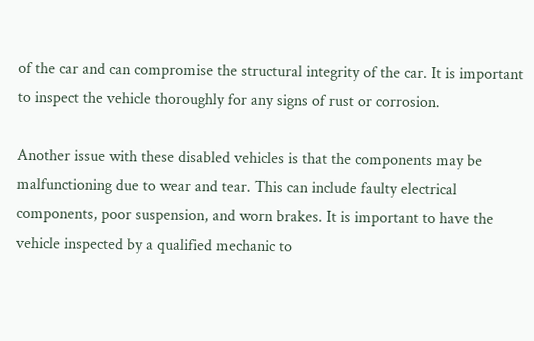of the car and can compromise the structural integrity of the car. It is important to inspect the vehicle thoroughly for any signs of rust or corrosion.

Another issue with these disabled vehicles is that the components may be malfunctioning due to wear and tear. This can include faulty electrical components, poor suspension, and worn brakes. It is important to have the vehicle inspected by a qualified mechanic to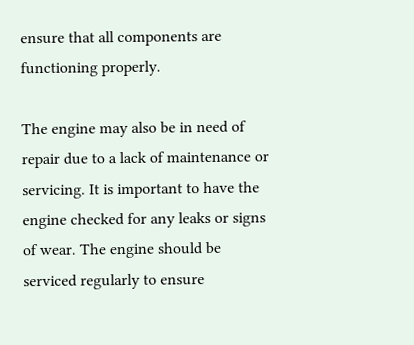ensure that all components are functioning properly.

The engine may also be in need of repair due to a lack of maintenance or servicing. It is important to have the engine checked for any leaks or signs of wear. The engine should be serviced regularly to ensure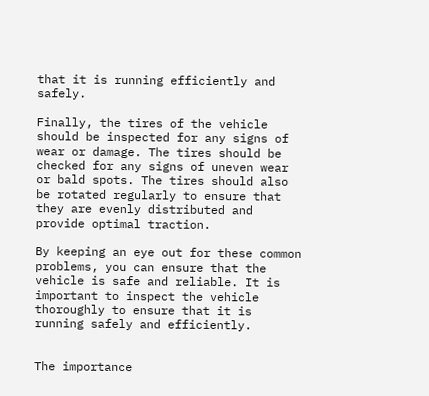that it is running efficiently and safely.

Finally, the tires of the vehicle should be inspected for any signs of wear or damage. The tires should be checked for any signs of uneven wear or bald spots. The tires should also be rotated regularly to ensure that they are evenly distributed and provide optimal traction.

By keeping an eye out for these common problems, you can ensure that the vehicle is safe and reliable. It is important to inspect the vehicle thoroughly to ensure that it is running safely and efficiently.


The importance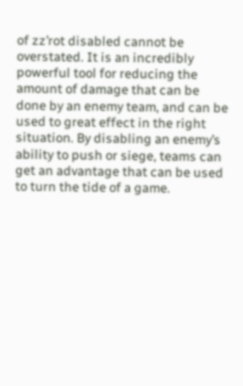of zz’rot disabled cannot be overstated. It is an incredibly powerful tool for reducing the amount of damage that can be done by an enemy team, and can be used to great effect in the right situation. By disabling an enemy’s ability to push or siege, teams can get an advantage that can be used to turn the tide of a game.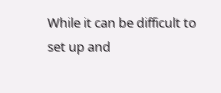While it can be difficult to set up and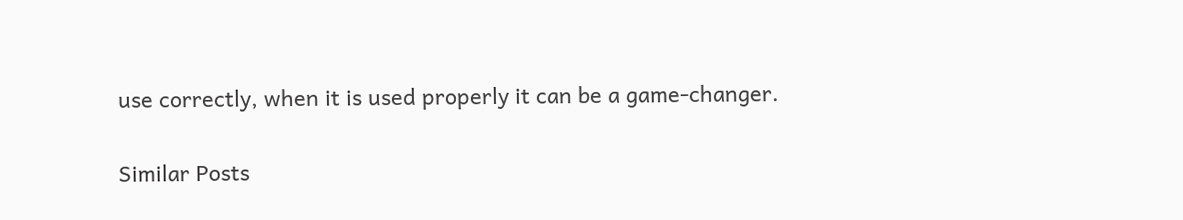use correctly, when it is used properly it can be a game-changer.

Similar Posts